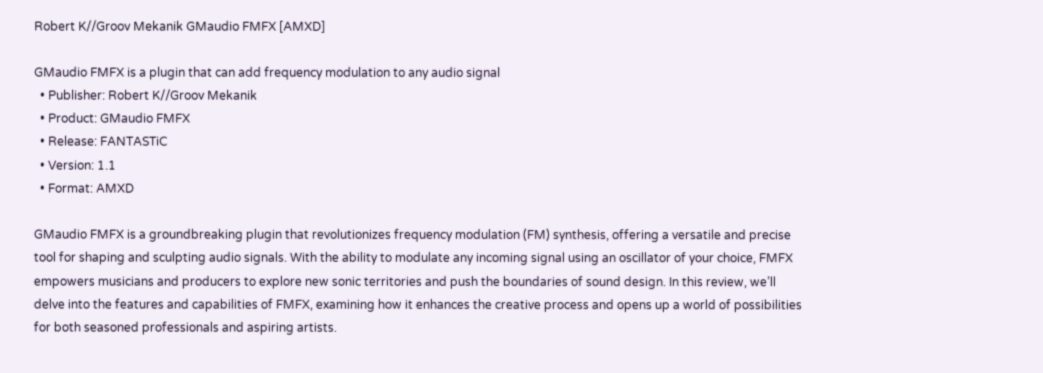Robert K//Groov Mekanik GMaudio FMFX [AMXD]

GMaudio FMFX is a plugin that can add frequency modulation to any audio signal
  • Publisher: Robert K//Groov Mekanik
  • Product: GMaudio FMFX
  • Release: FANTASTiC
  • Version: 1.1
  • Format: AMXD

GMaudio FMFX is a groundbreaking plugin that revolutionizes frequency modulation (FM) synthesis, offering a versatile and precise tool for shaping and sculpting audio signals. With the ability to modulate any incoming signal using an oscillator of your choice, FMFX empowers musicians and producers to explore new sonic territories and push the boundaries of sound design. In this review, we’ll delve into the features and capabilities of FMFX, examining how it enhances the creative process and opens up a world of possibilities for both seasoned professionals and aspiring artists.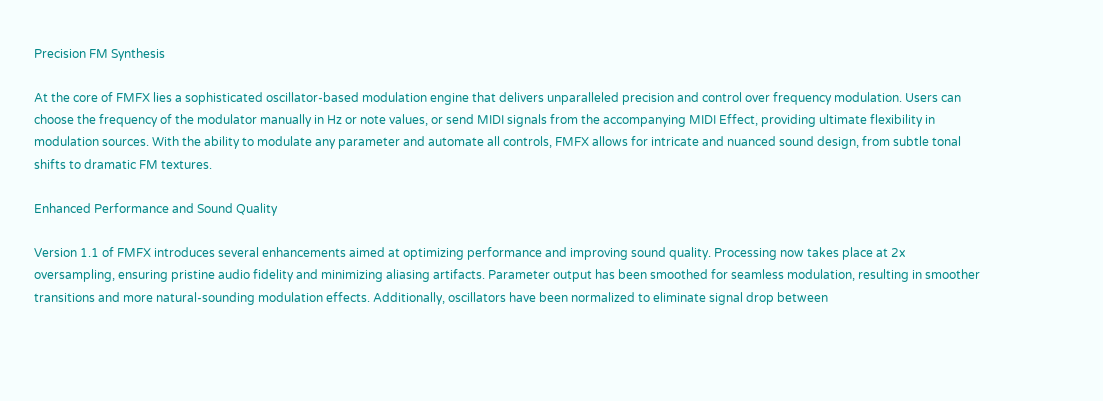Precision FM Synthesis

At the core of FMFX lies a sophisticated oscillator-based modulation engine that delivers unparalleled precision and control over frequency modulation. Users can choose the frequency of the modulator manually in Hz or note values, or send MIDI signals from the accompanying MIDI Effect, providing ultimate flexibility in modulation sources. With the ability to modulate any parameter and automate all controls, FMFX allows for intricate and nuanced sound design, from subtle tonal shifts to dramatic FM textures.

Enhanced Performance and Sound Quality

Version 1.1 of FMFX introduces several enhancements aimed at optimizing performance and improving sound quality. Processing now takes place at 2x oversampling, ensuring pristine audio fidelity and minimizing aliasing artifacts. Parameter output has been smoothed for seamless modulation, resulting in smoother transitions and more natural-sounding modulation effects. Additionally, oscillators have been normalized to eliminate signal drop between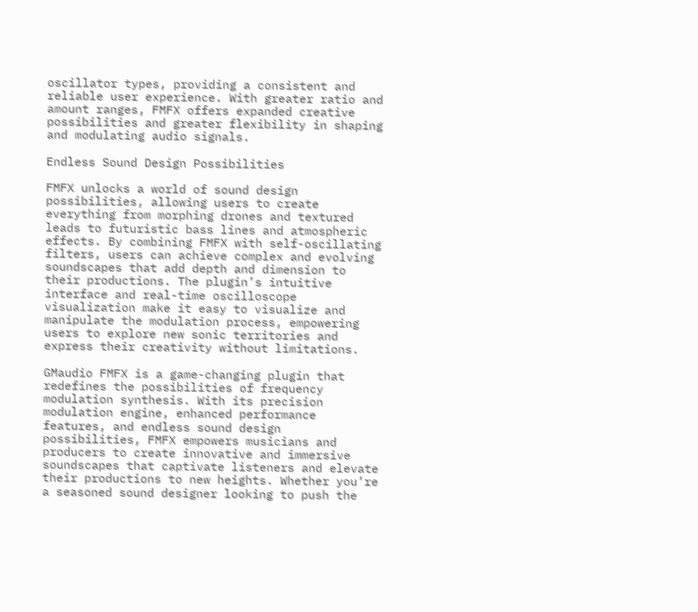oscillator types, providing a consistent and reliable user experience. With greater ratio and amount ranges, FMFX offers expanded creative possibilities and greater flexibility in shaping and modulating audio signals.

Endless Sound Design Possibilities

FMFX unlocks a world of sound design possibilities, allowing users to create everything from morphing drones and textured leads to futuristic bass lines and atmospheric effects. By combining FMFX with self-oscillating filters, users can achieve complex and evolving soundscapes that add depth and dimension to their productions. The plugin’s intuitive interface and real-time oscilloscope visualization make it easy to visualize and manipulate the modulation process, empowering users to explore new sonic territories and express their creativity without limitations.

GMaudio FMFX is a game-changing plugin that redefines the possibilities of frequency modulation synthesis. With its precision modulation engine, enhanced performance features, and endless sound design possibilities, FMFX empowers musicians and producers to create innovative and immersive soundscapes that captivate listeners and elevate their productions to new heights. Whether you’re a seasoned sound designer looking to push the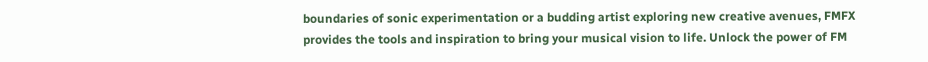boundaries of sonic experimentation or a budding artist exploring new creative avenues, FMFX provides the tools and inspiration to bring your musical vision to life. Unlock the power of FM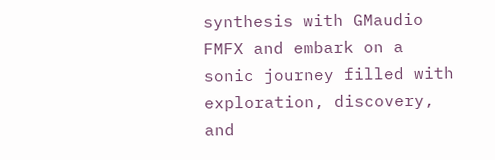synthesis with GMaudio FMFX and embark on a sonic journey filled with exploration, discovery, and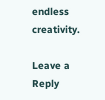endless creativity.

Leave a Reply